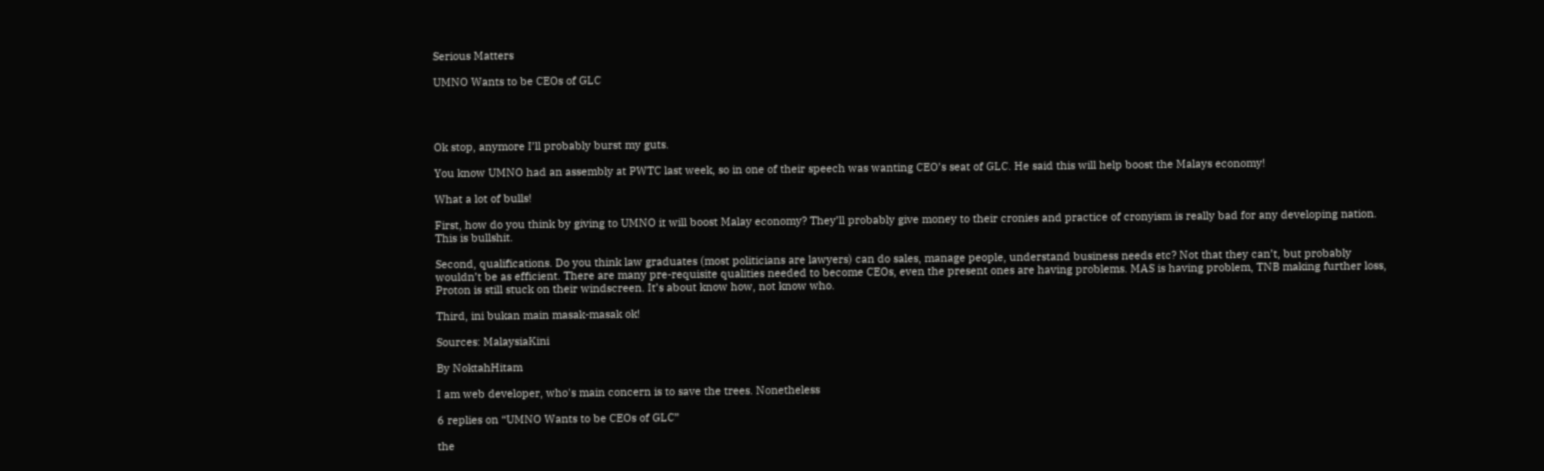Serious Matters

UMNO Wants to be CEOs of GLC




Ok stop, anymore I’ll probably burst my guts.

You know UMNO had an assembly at PWTC last week, so in one of their speech was wanting CEO’s seat of GLC. He said this will help boost the Malays economy!

What a lot of bulls!

First, how do you think by giving to UMNO it will boost Malay economy? They’ll probably give money to their cronies and practice of cronyism is really bad for any developing nation. This is bullshit.

Second, qualifications. Do you think law graduates (most politicians are lawyers) can do sales, manage people, understand business needs etc? Not that they can’t, but probably wouldn’t be as efficient. There are many pre-requisite qualities needed to become CEOs, even the present ones are having problems. MAS is having problem, TNB making further loss, Proton is still stuck on their windscreen. It’s about know how, not know who.

Third, ini bukan main masak-masak ok!

Sources: MalaysiaKini

By NoktahHitam

I am web developer, who's main concern is to save the trees. Nonetheless

6 replies on “UMNO Wants to be CEOs of GLC”

the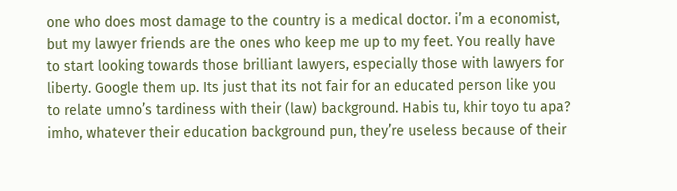one who does most damage to the country is a medical doctor. i’m a economist, but my lawyer friends are the ones who keep me up to my feet. You really have to start looking towards those brilliant lawyers, especially those with lawyers for liberty. Google them up. Its just that its not fair for an educated person like you to relate umno’s tardiness with their (law) background. Habis tu, khir toyo tu apa? imho, whatever their education background pun, they’re useless because of their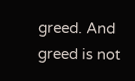greed. And greed is not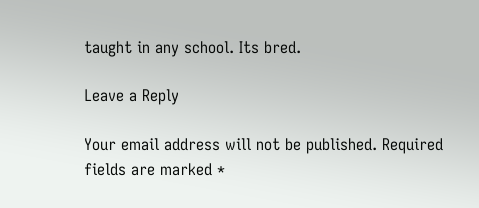taught in any school. Its bred.

Leave a Reply

Your email address will not be published. Required fields are marked *